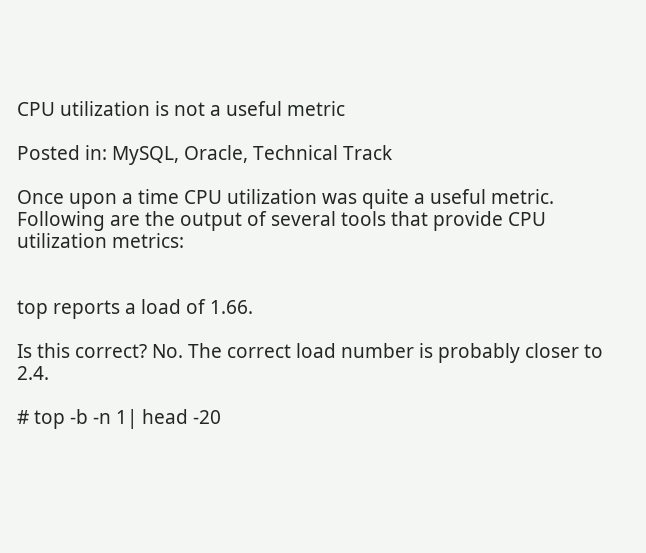CPU utilization is not a useful metric

Posted in: MySQL, Oracle, Technical Track

Once upon a time CPU utilization was quite a useful metric. Following are the output of several tools that provide CPU utilization metrics:


top reports a load of 1.66.

Is this correct? No. The correct load number is probably closer to 2.4.

# top -b -n 1| head -20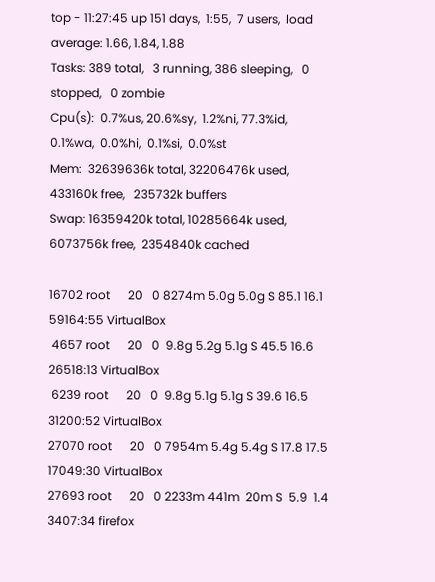top - 11:27:45 up 151 days,  1:55,  7 users,  load average: 1.66, 1.84, 1.88
Tasks: 389 total,   3 running, 386 sleeping,   0 stopped,   0 zombie
Cpu(s):  0.7%us, 20.6%sy,  1.2%ni, 77.3%id,  0.1%wa,  0.0%hi,  0.1%si,  0.0%st
Mem:  32639636k total, 32206476k used,   433160k free,   235732k buffers
Swap: 16359420k total, 10285664k used,  6073756k free,  2354840k cached

16702 root      20   0 8274m 5.0g 5.0g S 85.1 16.1  59164:55 VirtualBox
 4657 root      20   0  9.8g 5.2g 5.1g S 45.5 16.6  26518:13 VirtualBox
 6239 root      20   0  9.8g 5.1g 5.1g S 39.6 16.5  31200:52 VirtualBox
27070 root      20   0 7954m 5.4g 5.4g S 17.8 17.5  17049:30 VirtualBox
27693 root      20   0 2233m 441m  20m S  5.9  1.4   3407:34 firefox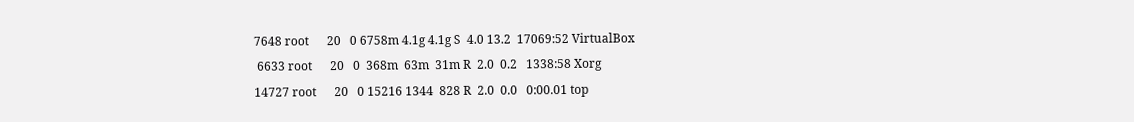7648 root      20   0 6758m 4.1g 4.1g S  4.0 13.2  17069:52 VirtualBox
 6633 root      20   0  368m  63m  31m R  2.0  0.2   1338:58 Xorg
14727 root      20   0 15216 1344  828 R  2.0  0.0   0:00.01 top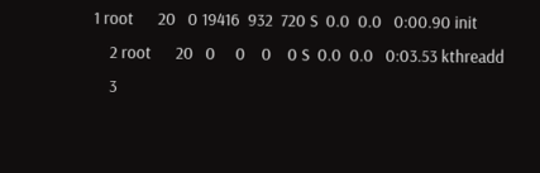1 root      20   0 19416  932  720 S  0.0  0.0   0:00.90 init
    2 root      20   0     0    0    0 S  0.0  0.0   0:03.53 kthreadd
    3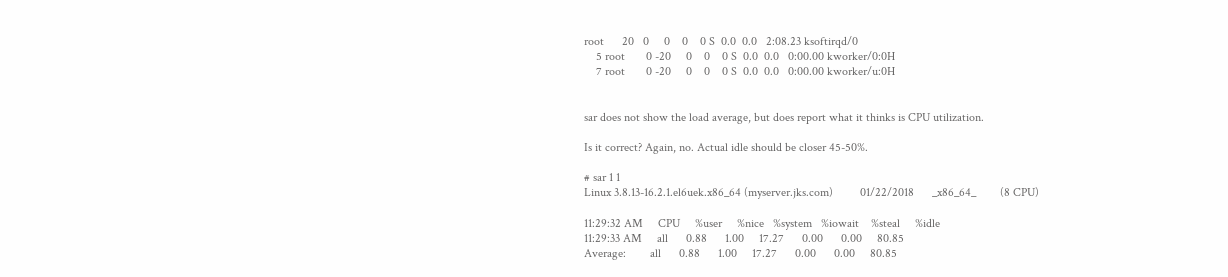root      20   0     0    0    0 S  0.0  0.0   2:08.23 ksoftirqd/0
    5 root       0 -20     0    0    0 S  0.0  0.0   0:00.00 kworker/0:0H
    7 root       0 -20     0    0    0 S  0.0  0.0   0:00.00 kworker/u:0H


sar does not show the load average, but does report what it thinks is CPU utilization.

Is it correct? Again, no. Actual idle should be closer 45-50%.

# sar 1 1
Linux 3.8.13-16.2.1.el6uek.x86_64 (myserver.jks.com)         01/22/2018      _x86_64_        (8 CPU)

11:29:32 AM     CPU     %user     %nice   %system   %iowait    %steal     %idle
11:29:33 AM     all      0.88      1.00     17.27      0.00      0.00     80.85
Average:        all      0.88      1.00     17.27      0.00      0.00     80.85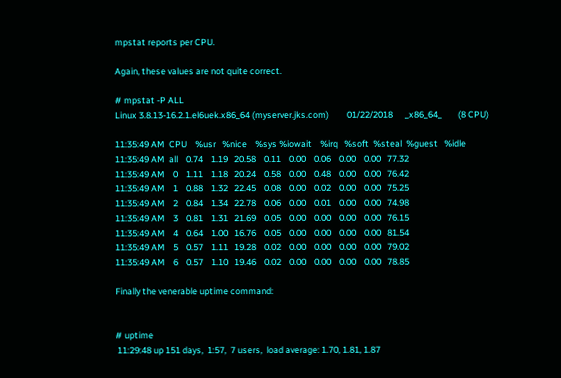mpstat reports per CPU.

Again, these values are not quite correct.

# mpstat -P ALL
Linux 3.8.13-16.2.1.el6uek.x86_64 (myserver.jks.com)         01/22/2018      _x86_64_        (8 CPU)

11:35:49 AM  CPU    %usr   %nice    %sys %iowait    %irq   %soft  %steal  %guest   %idle
11:35:49 AM  all    0.74    1.19   20.58    0.11    0.00    0.06    0.00    0.00   77.32
11:35:49 AM    0    1.11    1.18   20.24    0.58    0.00    0.48    0.00    0.00   76.42
11:35:49 AM    1    0.88    1.32   22.45    0.08    0.00    0.02    0.00    0.00   75.25
11:35:49 AM    2    0.84    1.34   22.78    0.06    0.00    0.01    0.00    0.00   74.98
11:35:49 AM    3    0.81    1.31   21.69    0.05    0.00    0.00    0.00    0.00   76.15
11:35:49 AM    4    0.64    1.00   16.76    0.05    0.00    0.00    0.00    0.00   81.54
11:35:49 AM    5    0.57    1.11   19.28    0.02    0.00    0.00    0.00    0.00   79.02
11:35:49 AM    6    0.57    1.10   19.46    0.02    0.00    0.00    0.00    0.00   78.85

Finally the venerable uptime command:


# uptime
 11:29:48 up 151 days,  1:57,  7 users,  load average: 1.70, 1.81, 1.87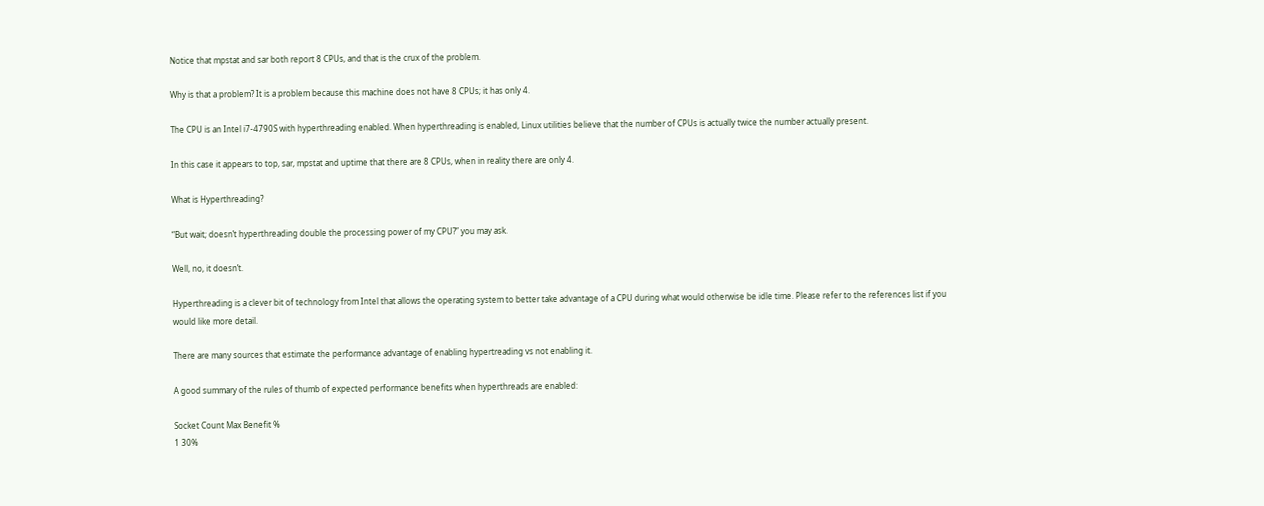Notice that mpstat and sar both report 8 CPUs, and that is the crux of the problem.

Why is that a problem? It is a problem because this machine does not have 8 CPUs; it has only 4.

The CPU is an Intel i7-4790S with hyperthreading enabled. When hyperthreading is enabled, Linux utilities believe that the number of CPUs is actually twice the number actually present.

In this case it appears to top, sar, mpstat and uptime that there are 8 CPUs, when in reality there are only 4.

What is Hyperthreading?

“But wait; doesn’t hyperthreading double the processing power of my CPU?” you may ask.

Well, no, it doesn’t.

Hyperthreading is a clever bit of technology from Intel that allows the operating system to better take advantage of a CPU during what would otherwise be idle time. Please refer to the references list if you would like more detail.

There are many sources that estimate the performance advantage of enabling hypertreading vs not enabling it.

A good summary of the rules of thumb of expected performance benefits when hyperthreads are enabled:

Socket Count Max Benefit %
1 30%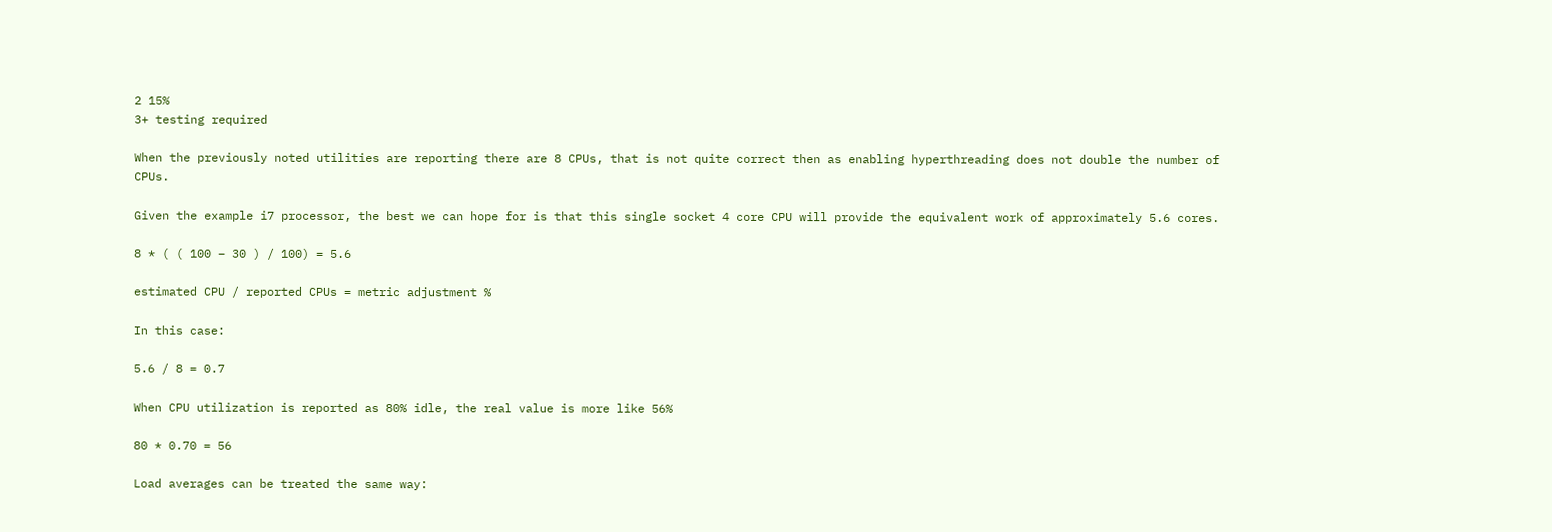2 15%
3+ testing required

When the previously noted utilities are reporting there are 8 CPUs, that is not quite correct then as enabling hyperthreading does not double the number of CPUs.

Given the example i7 processor, the best we can hope for is that this single socket 4 core CPU will provide the equivalent work of approximately 5.6 cores.

8 * ( ( 100 – 30 ) / 100) = 5.6

estimated CPU / reported CPUs = metric adjustment %

In this case:

5.6 / 8 = 0.7

When CPU utilization is reported as 80% idle, the real value is more like 56%

80 * 0.70 = 56

Load averages can be treated the same way: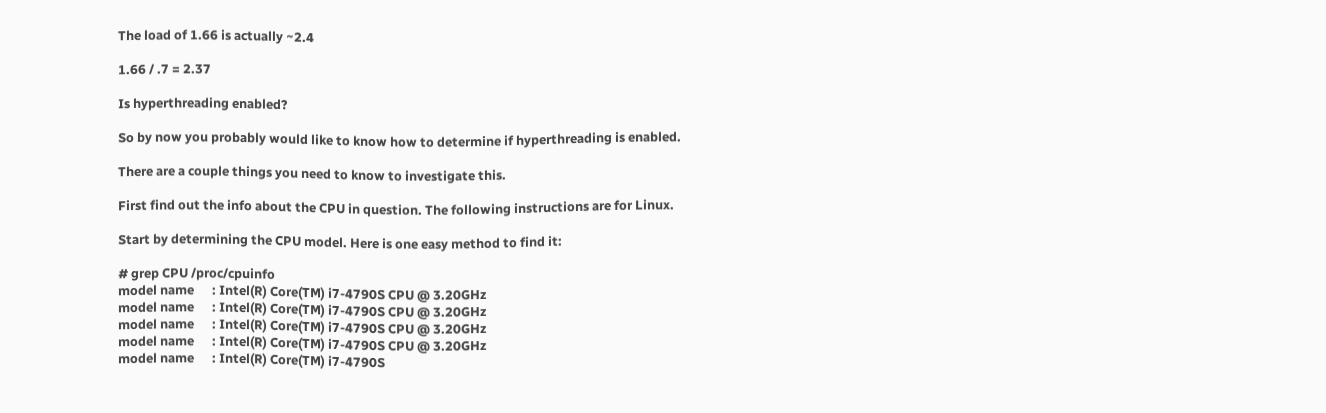The load of 1.66 is actually ~2.4

1.66 / .7 = 2.37

Is hyperthreading enabled?

So by now you probably would like to know how to determine if hyperthreading is enabled.

There are a couple things you need to know to investigate this.

First find out the info about the CPU in question. The following instructions are for Linux.

Start by determining the CPU model. Here is one easy method to find it:

# grep CPU /proc/cpuinfo
model name      : Intel(R) Core(TM) i7-4790S CPU @ 3.20GHz
model name      : Intel(R) Core(TM) i7-4790S CPU @ 3.20GHz
model name      : Intel(R) Core(TM) i7-4790S CPU @ 3.20GHz
model name      : Intel(R) Core(TM) i7-4790S CPU @ 3.20GHz
model name      : Intel(R) Core(TM) i7-4790S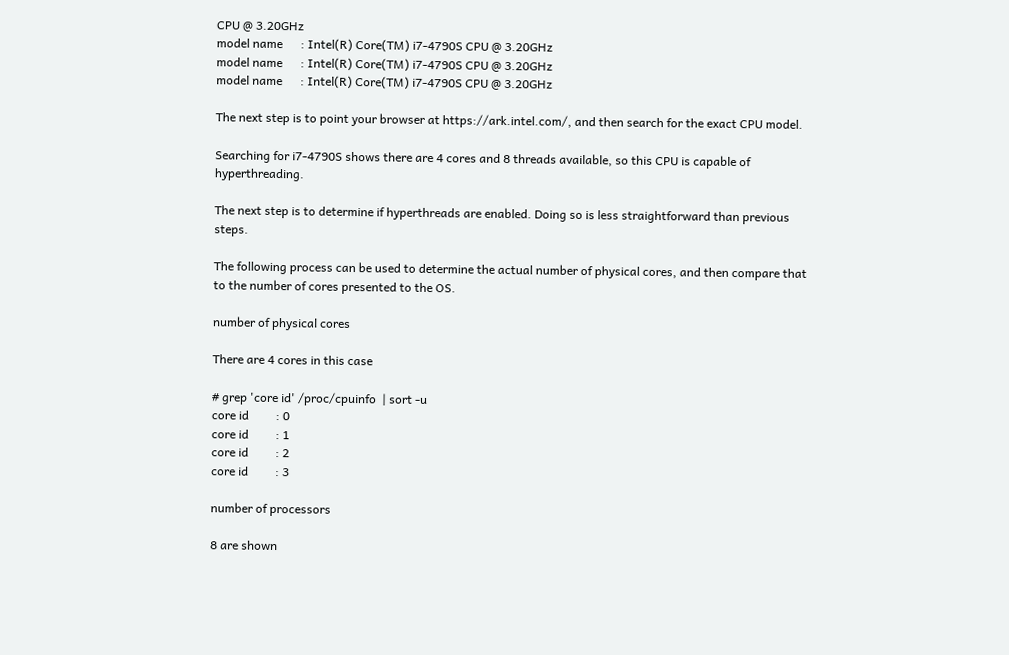CPU @ 3.20GHz
model name      : Intel(R) Core(TM) i7-4790S CPU @ 3.20GHz
model name      : Intel(R) Core(TM) i7-4790S CPU @ 3.20GHz
model name      : Intel(R) Core(TM) i7-4790S CPU @ 3.20GHz

The next step is to point your browser at https://ark.intel.com/, and then search for the exact CPU model.

Searching for i7-4790S shows there are 4 cores and 8 threads available, so this CPU is capable of hyperthreading.

The next step is to determine if hyperthreads are enabled. Doing so is less straightforward than previous steps.

The following process can be used to determine the actual number of physical cores, and then compare that to the number of cores presented to the OS.

number of physical cores

There are 4 cores in this case

# grep 'core id' /proc/cpuinfo  | sort -u
core id         : 0
core id         : 1
core id         : 2
core id         : 3

number of processors

8 are shown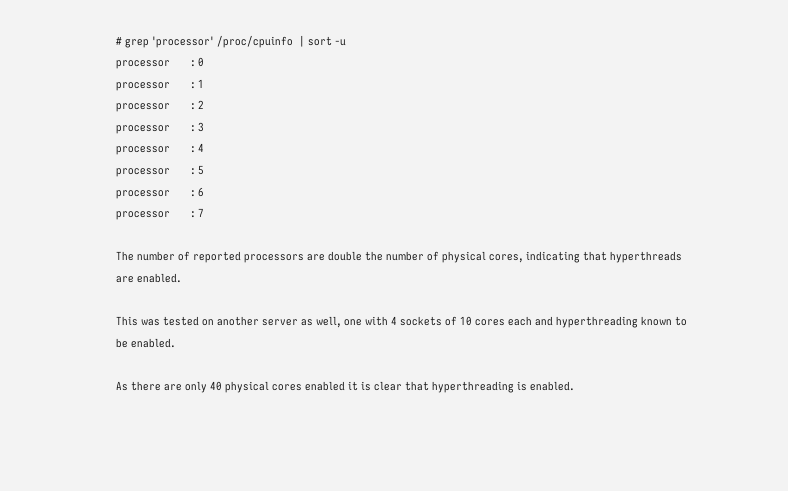# grep 'processor' /proc/cpuinfo  | sort -u
processor       : 0
processor       : 1
processor       : 2
processor       : 3
processor       : 4
processor       : 5
processor       : 6
processor       : 7

The number of reported processors are double the number of physical cores, indicating that hyperthreads are enabled.

This was tested on another server as well, one with 4 sockets of 10 cores each and hyperthreading known to be enabled.

As there are only 40 physical cores enabled it is clear that hyperthreading is enabled.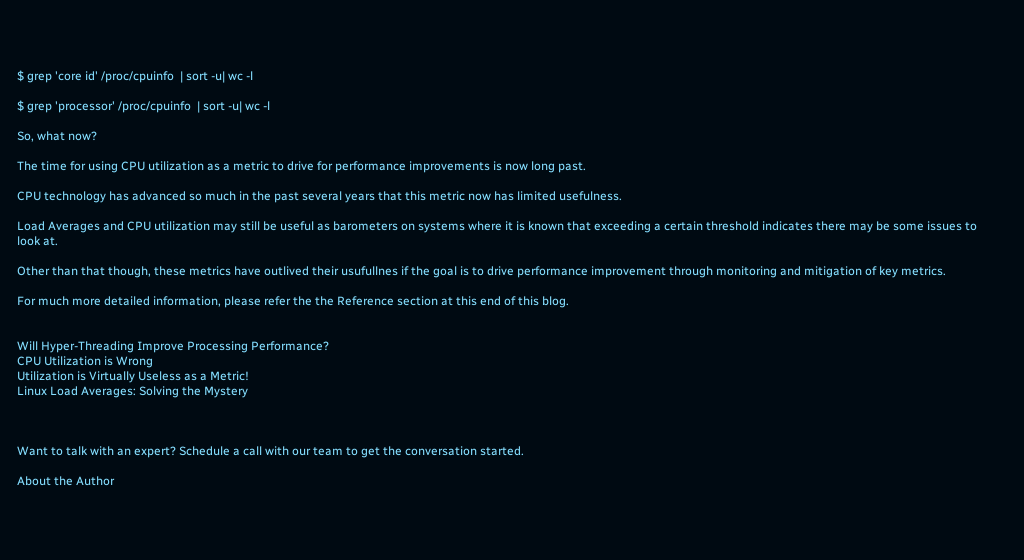$ grep 'core id' /proc/cpuinfo  | sort -u| wc -l

$ grep 'processor' /proc/cpuinfo  | sort -u| wc -l

So, what now?

The time for using CPU utilization as a metric to drive for performance improvements is now long past.

CPU technology has advanced so much in the past several years that this metric now has limited usefulness.

Load Averages and CPU utilization may still be useful as barometers on systems where it is known that exceeding a certain threshold indicates there may be some issues to look at.

Other than that though, these metrics have outlived their usufullnes if the goal is to drive performance improvement through monitoring and mitigation of key metrics.

For much more detailed information, please refer the the Reference section at this end of this blog.


Will Hyper-Threading Improve Processing Performance?
CPU Utilization is Wrong
Utilization is Virtually Useless as a Metric!
Linux Load Averages: Solving the Mystery



Want to talk with an expert? Schedule a call with our team to get the conversation started.

About the Author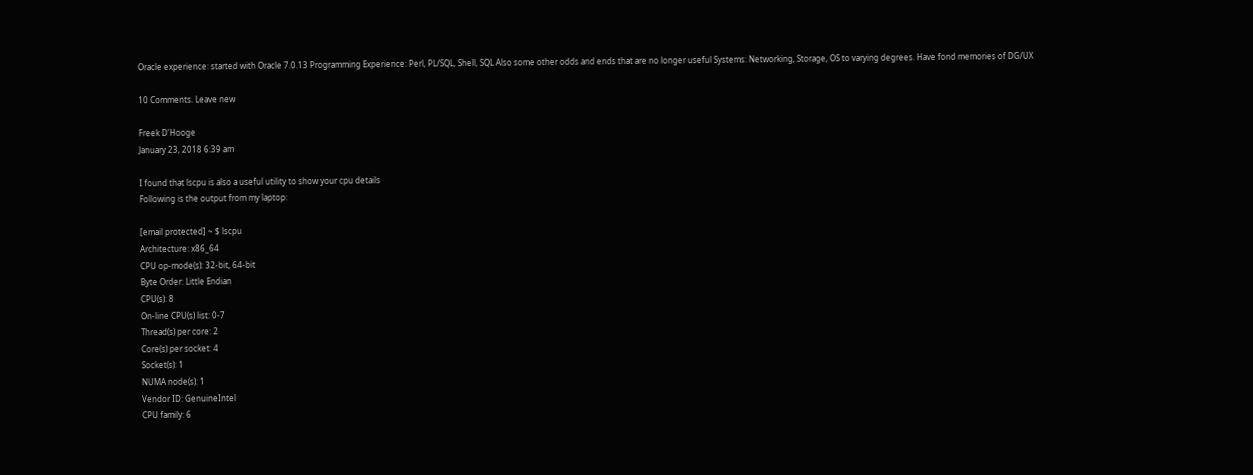Oracle experience: started with Oracle 7.0.13 Programming Experience: Perl, PL/SQL, Shell, SQL Also some other odds and ends that are no longer useful Systems: Networking, Storage, OS to varying degrees. Have fond memories of DG/UX

10 Comments. Leave new

Freek D'Hooge
January 23, 2018 6:39 am

I found that lscpu is also a useful utility to show your cpu details
Following is the output from my laptop:

[email protected] ~ $ lscpu
Architecture: x86_64
CPU op-mode(s): 32-bit, 64-bit
Byte Order: Little Endian
CPU(s): 8
On-line CPU(s) list: 0-7
Thread(s) per core: 2
Core(s) per socket: 4
Socket(s): 1
NUMA node(s): 1
Vendor ID: GenuineIntel
CPU family: 6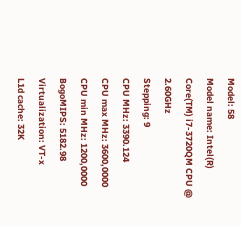Model: 58
Model name: Intel(R) Core(TM) i7-3720QM CPU @ 2.60GHz
Stepping: 9
CPU MHz: 3390.124
CPU max MHz: 3600,0000
CPU min MHz: 1200,0000
BogoMIPS: 5182.98
Virtualization: VT-x
L1d cache: 32K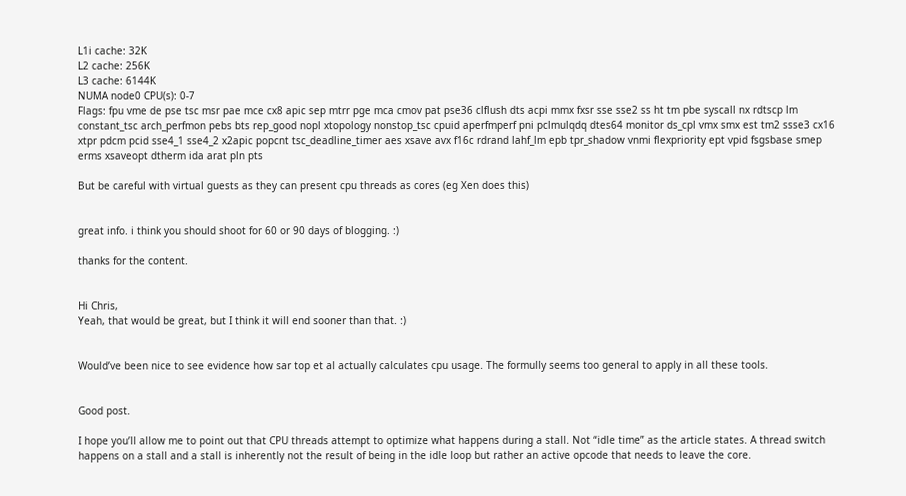L1i cache: 32K
L2 cache: 256K
L3 cache: 6144K
NUMA node0 CPU(s): 0-7
Flags: fpu vme de pse tsc msr pae mce cx8 apic sep mtrr pge mca cmov pat pse36 clflush dts acpi mmx fxsr sse sse2 ss ht tm pbe syscall nx rdtscp lm constant_tsc arch_perfmon pebs bts rep_good nopl xtopology nonstop_tsc cpuid aperfmperf pni pclmulqdq dtes64 monitor ds_cpl vmx smx est tm2 ssse3 cx16 xtpr pdcm pcid sse4_1 sse4_2 x2apic popcnt tsc_deadline_timer aes xsave avx f16c rdrand lahf_lm epb tpr_shadow vnmi flexpriority ept vpid fsgsbase smep erms xsaveopt dtherm ida arat pln pts

But be careful with virtual guests as they can present cpu threads as cores (eg Xen does this)


great info. i think you should shoot for 60 or 90 days of blogging. :)

thanks for the content.


Hi Chris,
Yeah, that would be great, but I think it will end sooner than that. :)


Would’ve been nice to see evidence how sar top et al actually calculates cpu usage. The formully seems too general to apply in all these tools.


Good post.

I hope you’ll allow me to point out that CPU threads attempt to optimize what happens during a stall. Not “idle time” as the article states. A thread switch happens on a stall and a stall is inherently not the result of being in the idle loop but rather an active opcode that needs to leave the core.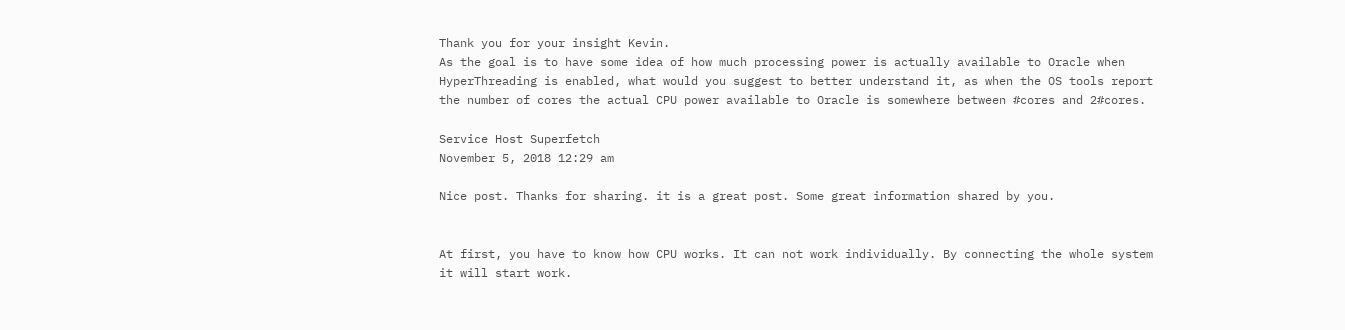Thank you for your insight Kevin.
As the goal is to have some idea of how much processing power is actually available to Oracle when HyperThreading is enabled, what would you suggest to better understand it, as when the OS tools report the number of cores the actual CPU power available to Oracle is somewhere between #cores and 2#cores.

Service Host Superfetch
November 5, 2018 12:29 am

Nice post. Thanks for sharing. it is a great post. Some great information shared by you.


At first, you have to know how CPU works. It can not work individually. By connecting the whole system it will start work.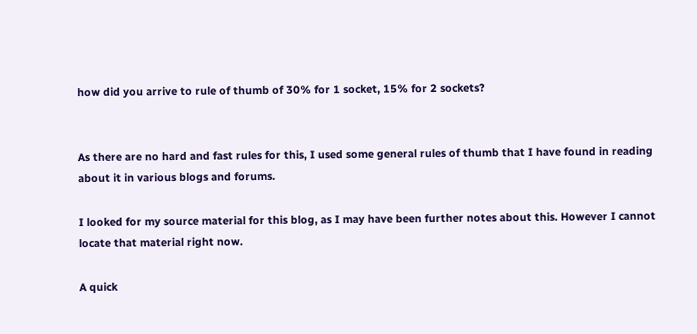how did you arrive to rule of thumb of 30% for 1 socket, 15% for 2 sockets?


As there are no hard and fast rules for this, I used some general rules of thumb that I have found in reading about it in various blogs and forums.

I looked for my source material for this blog, as I may have been further notes about this. However I cannot locate that material right now.

A quick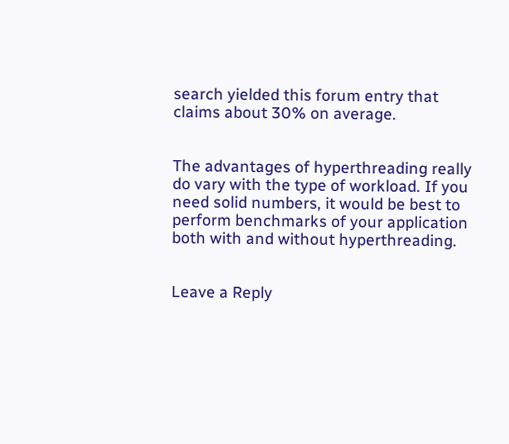search yielded this forum entry that claims about 30% on average.


The advantages of hyperthreading really do vary with the type of workload. If you need solid numbers, it would be best to perform benchmarks of your application both with and without hyperthreading.


Leave a Reply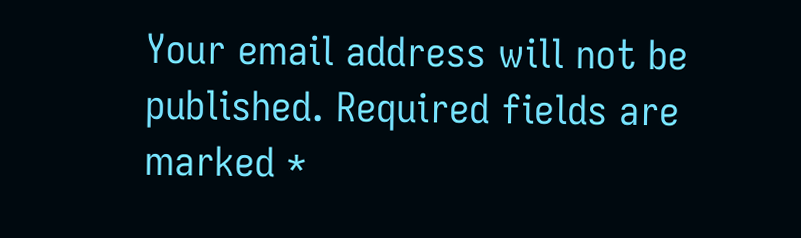Your email address will not be published. Required fields are marked *